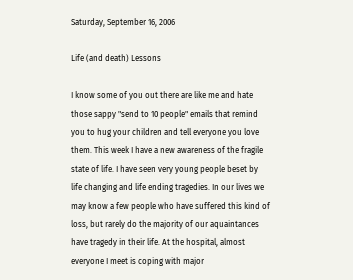Saturday, September 16, 2006

Life (and death) Lessons

I know some of you out there are like me and hate those sappy "send to 10 people" emails that remind you to hug your children and tell everyone you love them. This week I have a new awareness of the fragile state of life. I have seen very young people beset by life changing and life ending tragedies. In our lives we may know a few people who have suffered this kind of loss, but rarely do the majority of our aquaintances have tragedy in their life. At the hospital, almost everyone I meet is coping with major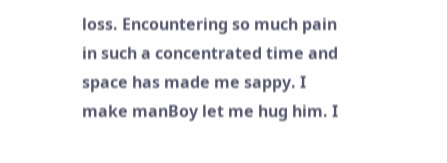loss. Encountering so much pain in such a concentrated time and space has made me sappy. I make manBoy let me hug him. I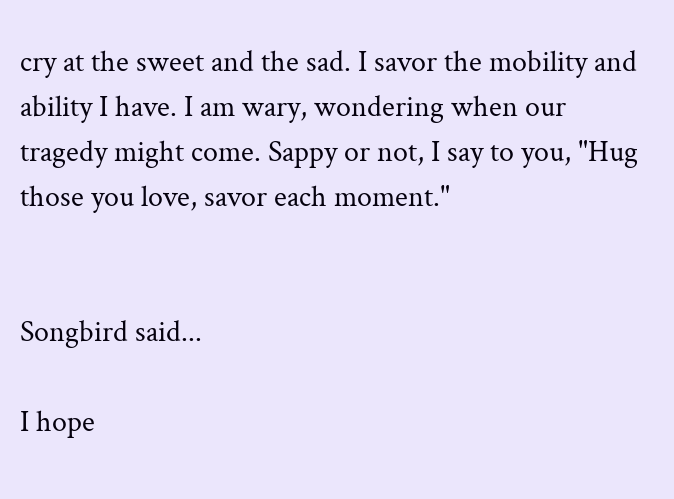cry at the sweet and the sad. I savor the mobility and ability I have. I am wary, wondering when our tragedy might come. Sappy or not, I say to you, "Hug those you love, savor each moment."


Songbird said...

I hope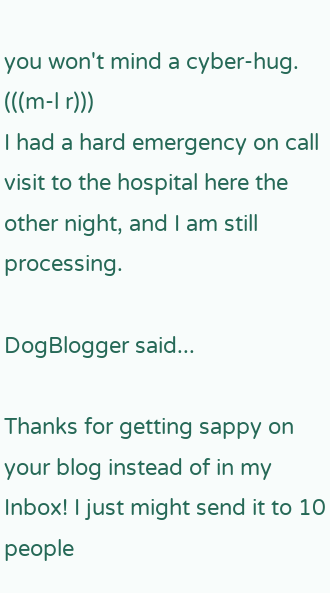you won't mind a cyber-hug.
(((m-l r)))
I had a hard emergency on call visit to the hospital here the other night, and I am still processing.

DogBlogger said...

Thanks for getting sappy on your blog instead of in my Inbox! I just might send it to 10 people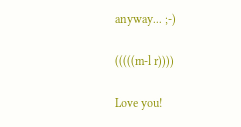anyway... ;-)

(((((m-l r))))

Love you!